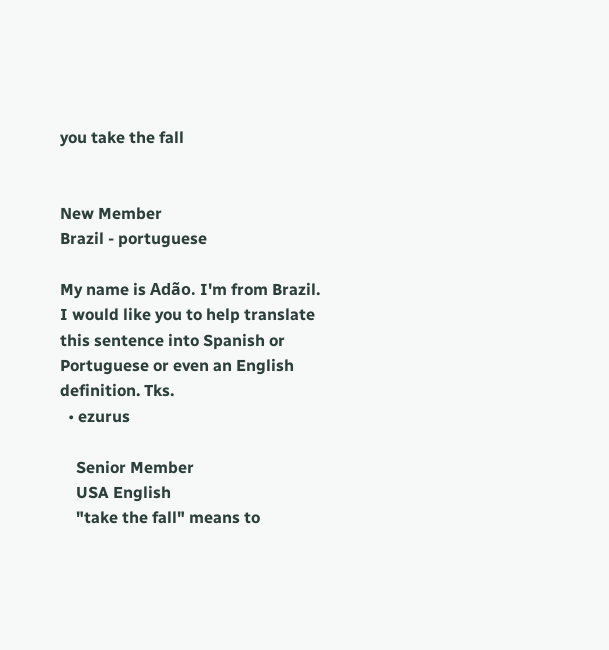you take the fall


New Member
Brazil - portuguese

My name is Adão. I'm from Brazil. I would like you to help translate this sentence into Spanish or Portuguese or even an English definition. Tks.
  • ezurus

    Senior Member
    USA English
    "take the fall" means to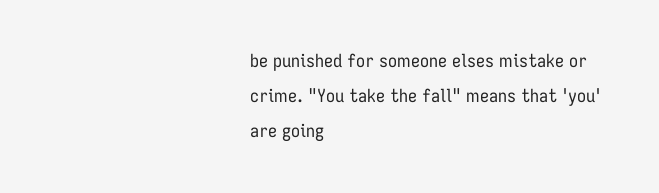be punished for someone elses mistake or crime. "You take the fall" means that 'you' are going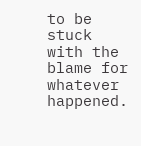to be stuck with the blame for whatever happened.